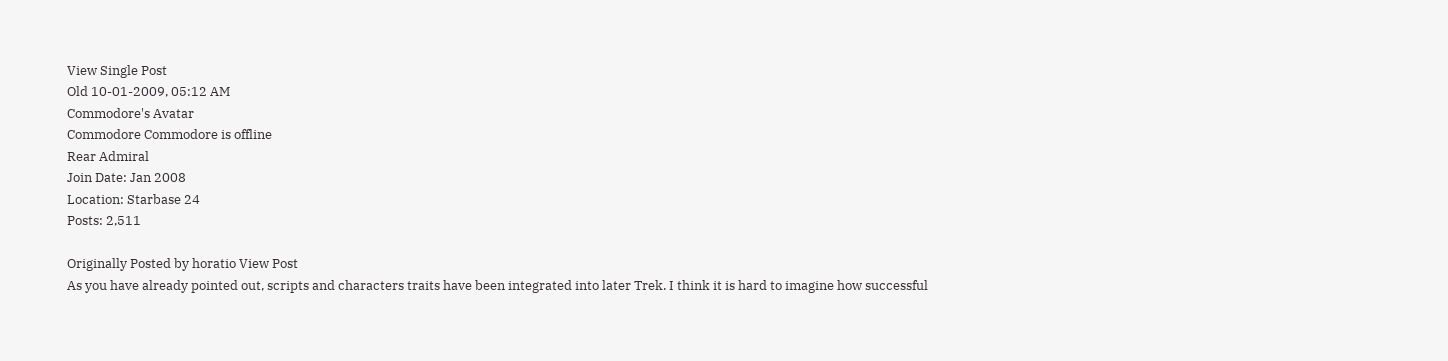View Single Post
Old 10-01-2009, 05:12 AM
Commodore's Avatar
Commodore Commodore is offline
Rear Admiral
Join Date: Jan 2008
Location: Starbase 24
Posts: 2,511

Originally Posted by horatio View Post
As you have already pointed out, scripts and characters traits have been integrated into later Trek. I think it is hard to imagine how successful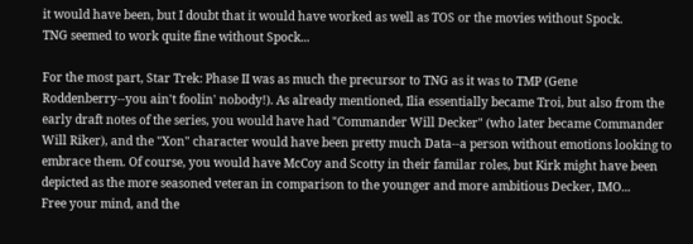it would have been, but I doubt that it would have worked as well as TOS or the movies without Spock.
TNG seemed to work quite fine without Spock...

For the most part, Star Trek: Phase II was as much the precursor to TNG as it was to TMP (Gene Roddenberry--you ain't foolin' nobody!). As already mentioned, Ilia essentially became Troi, but also from the early draft notes of the series, you would have had "Commander Will Decker" (who later became Commander Will Riker), and the "Xon" character would have been pretty much Data--a person without emotions looking to embrace them. Of course, you would have McCoy and Scotty in their familar roles, but Kirk might have been depicted as the more seasoned veteran in comparison to the younger and more ambitious Decker, IMO...
Free your mind, and the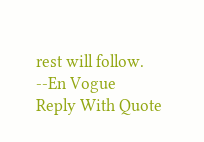rest will follow.
--En Vogue
Reply With Quote